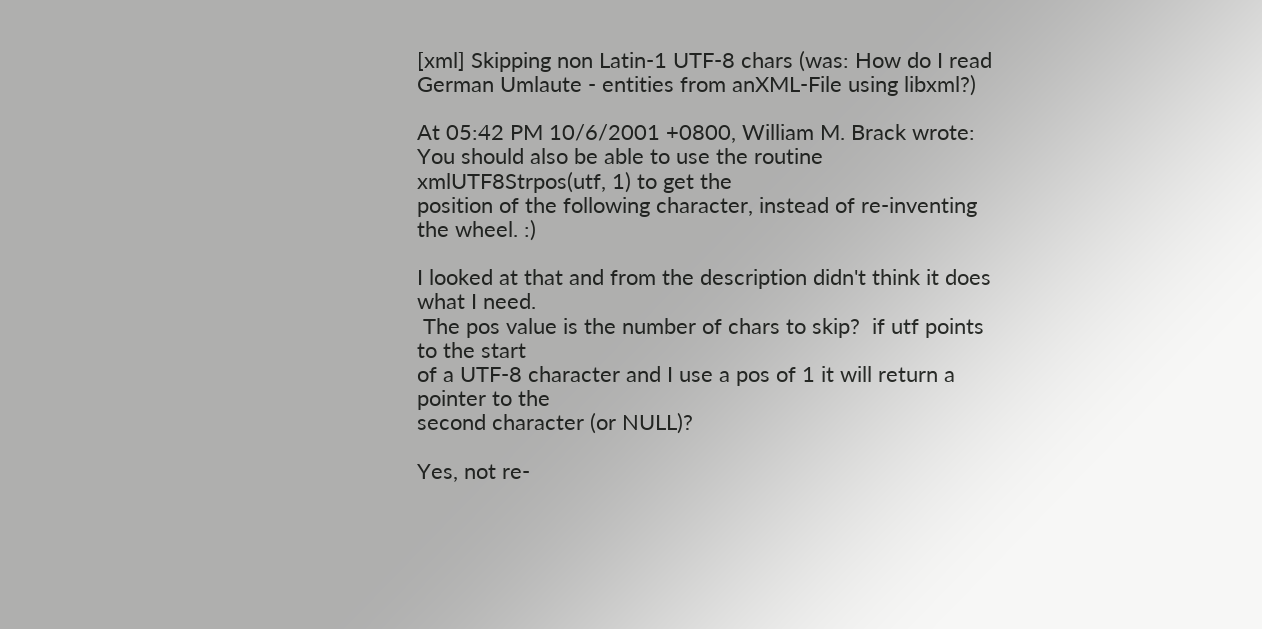[xml] Skipping non Latin-1 UTF-8 chars (was: How do I read German Umlaute - entities from anXML-File using libxml?)

At 05:42 PM 10/6/2001 +0800, William M. Brack wrote:
You should also be able to use the routine xmlUTF8Strpos(utf, 1) to get the
position of the following character, instead of re-inventing the wheel. :)

I looked at that and from the description didn't think it does what I need.
 The pos value is the number of chars to skip?  if utf points to the start
of a UTF-8 character and I use a pos of 1 it will return a pointer to the
second character (or NULL)?

Yes, not re-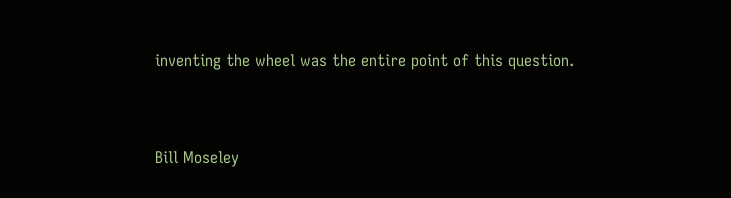inventing the wheel was the entire point of this question.


Bill Moseley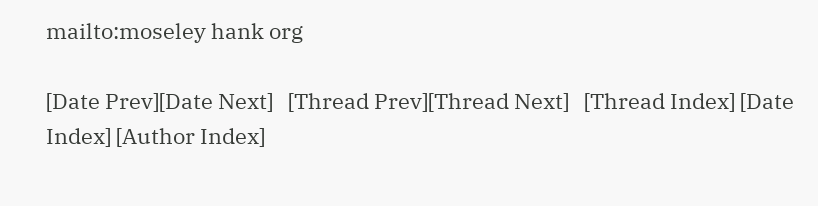mailto:moseley hank org

[Date Prev][Date Next]   [Thread Prev][Thread Next]   [Thread Index] [Date Index] [Author Index]